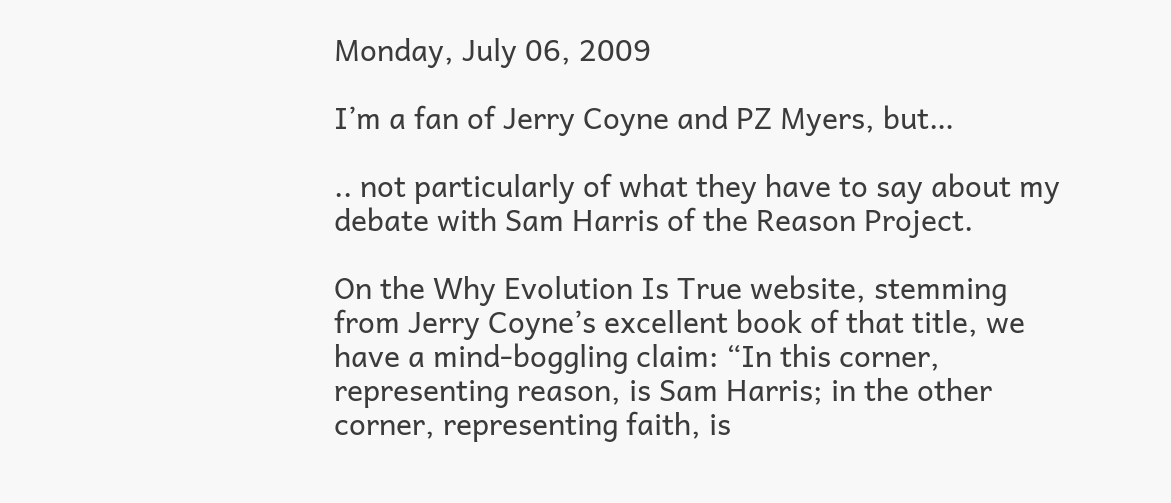Monday, July 06, 2009

I’m a fan of Jerry Coyne and PZ Myers, but…

.. not particularly of what they have to say about my debate with Sam Harris of the Reason Project.

On the Why Evolution Is True website, stemming from Jerry Coyne’s excellent book of that title, we have a mind-boggling claim: “In this corner, representing reason, is Sam Harris; in the other corner, representing faith, is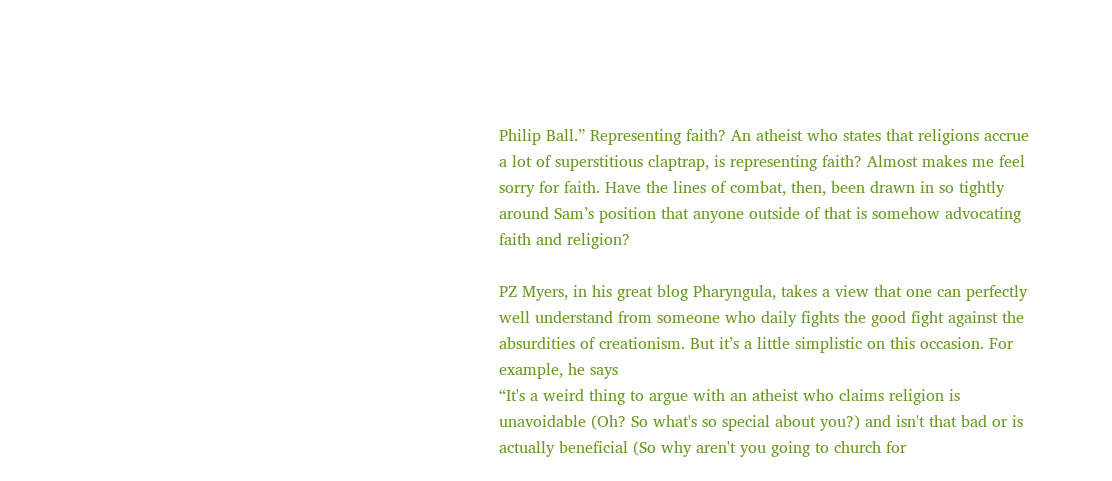Philip Ball.” Representing faith? An atheist who states that religions accrue a lot of superstitious claptrap, is representing faith? Almost makes me feel sorry for faith. Have the lines of combat, then, been drawn in so tightly around Sam’s position that anyone outside of that is somehow advocating faith and religion?

PZ Myers, in his great blog Pharyngula, takes a view that one can perfectly well understand from someone who daily fights the good fight against the absurdities of creationism. But it’s a little simplistic on this occasion. For example, he says
“It's a weird thing to argue with an atheist who claims religion is unavoidable (Oh? So what's so special about you?) and isn't that bad or is actually beneficial (So why aren't you going to church for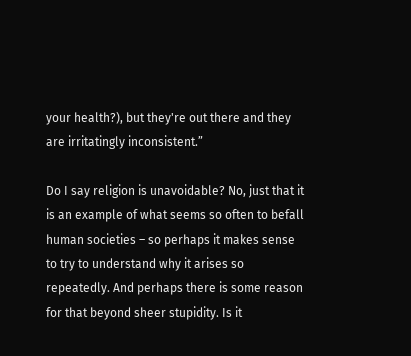your health?), but they're out there and they are irritatingly inconsistent.”

Do I say religion is unavoidable? No, just that it is an example of what seems so often to befall human societies – so perhaps it makes sense to try to understand why it arises so repeatedly. And perhaps there is some reason for that beyond sheer stupidity. Is it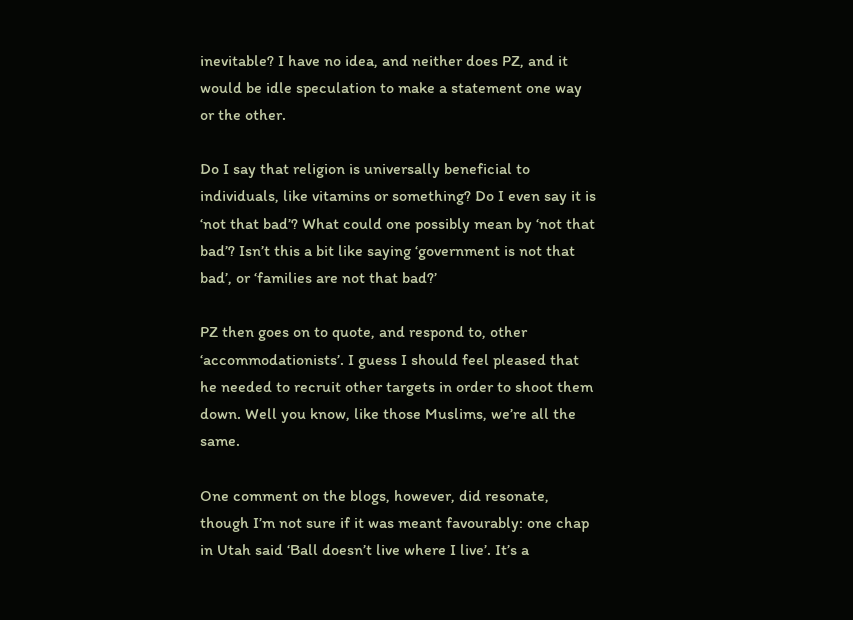inevitable? I have no idea, and neither does PZ, and it would be idle speculation to make a statement one way or the other.

Do I say that religion is universally beneficial to individuals, like vitamins or something? Do I even say it is ‘not that bad’? What could one possibly mean by ‘not that bad’? Isn’t this a bit like saying ‘government is not that bad’, or ‘families are not that bad?’

PZ then goes on to quote, and respond to, other ‘accommodationists’. I guess I should feel pleased that he needed to recruit other targets in order to shoot them down. Well you know, like those Muslims, we’re all the same.

One comment on the blogs, however, did resonate, though I’m not sure if it was meant favourably: one chap in Utah said ‘Ball doesn’t live where I live’. It’s a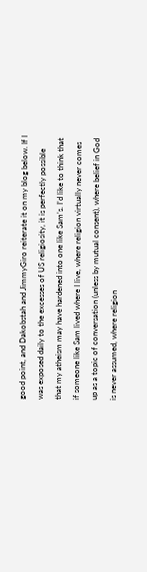good point, and Dakobstah and JimmyGiro reiterate it on my blog below. If I was exposed daily to the excesses of US religiosity, it is perfectly possible that my atheism may have hardened into one like Sam’s. I’d like to think that if someone like Sam lived where I live, where religion virtually never comes up as a topic of conversation (unless by mutual consent), where belief in God is never assumed, where religion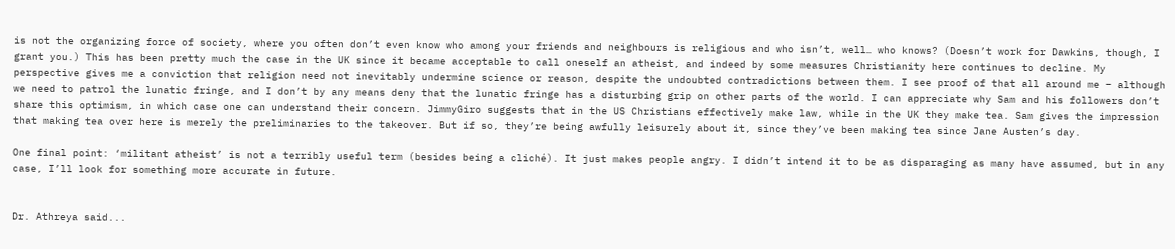is not the organizing force of society, where you often don’t even know who among your friends and neighbours is religious and who isn’t, well… who knows? (Doesn’t work for Dawkins, though, I grant you.) This has been pretty much the case in the UK since it became acceptable to call oneself an atheist, and indeed by some measures Christianity here continues to decline. My perspective gives me a conviction that religion need not inevitably undermine science or reason, despite the undoubted contradictions between them. I see proof of that all around me – although we need to patrol the lunatic fringe, and I don’t by any means deny that the lunatic fringe has a disturbing grip on other parts of the world. I can appreciate why Sam and his followers don’t share this optimism, in which case one can understand their concern. JimmyGiro suggests that in the US Christians effectively make law, while in the UK they make tea. Sam gives the impression that making tea over here is merely the preliminaries to the takeover. But if so, they’re being awfully leisurely about it, since they’ve been making tea since Jane Austen’s day.

One final point: ‘militant atheist’ is not a terribly useful term (besides being a cliché). It just makes people angry. I didn’t intend it to be as disparaging as many have assumed, but in any case, I’ll look for something more accurate in future.


Dr. Athreya said...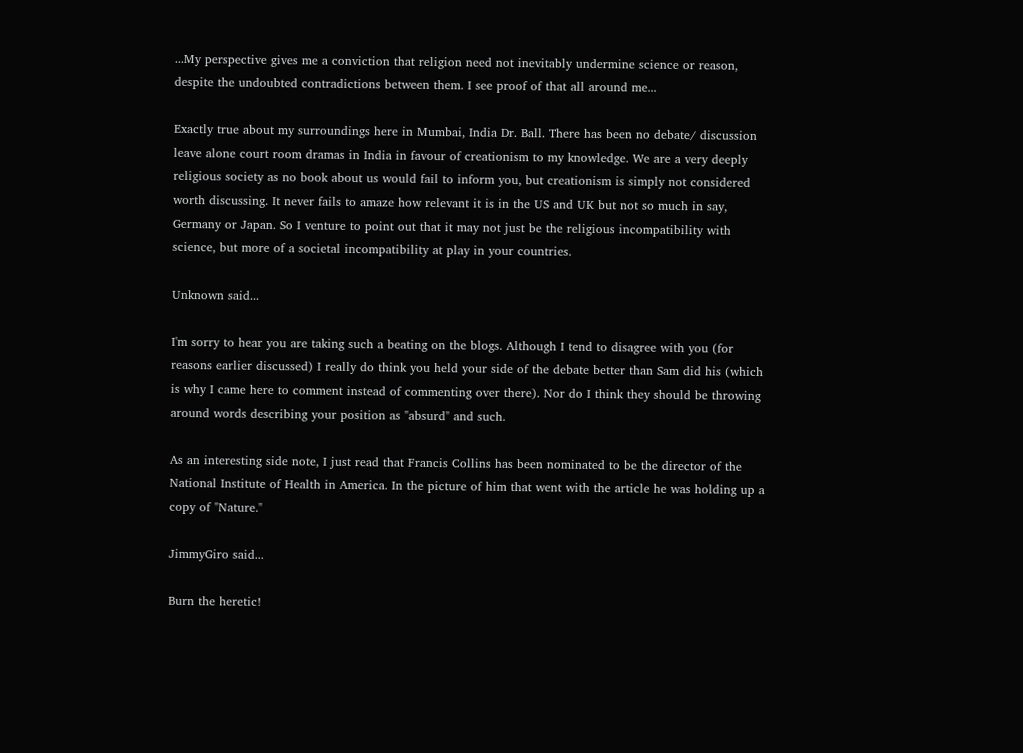...My perspective gives me a conviction that religion need not inevitably undermine science or reason, despite the undoubted contradictions between them. I see proof of that all around me...

Exactly true about my surroundings here in Mumbai, India Dr. Ball. There has been no debate/ discussion leave alone court room dramas in India in favour of creationism to my knowledge. We are a very deeply religious society as no book about us would fail to inform you, but creationism is simply not considered worth discussing. It never fails to amaze how relevant it is in the US and UK but not so much in say, Germany or Japan. So I venture to point out that it may not just be the religious incompatibility with science, but more of a societal incompatibility at play in your countries.

Unknown said...

I'm sorry to hear you are taking such a beating on the blogs. Although I tend to disagree with you (for reasons earlier discussed) I really do think you held your side of the debate better than Sam did his (which is why I came here to comment instead of commenting over there). Nor do I think they should be throwing around words describing your position as "absurd" and such.

As an interesting side note, I just read that Francis Collins has been nominated to be the director of the National Institute of Health in America. In the picture of him that went with the article he was holding up a copy of "Nature."

JimmyGiro said...

Burn the heretic!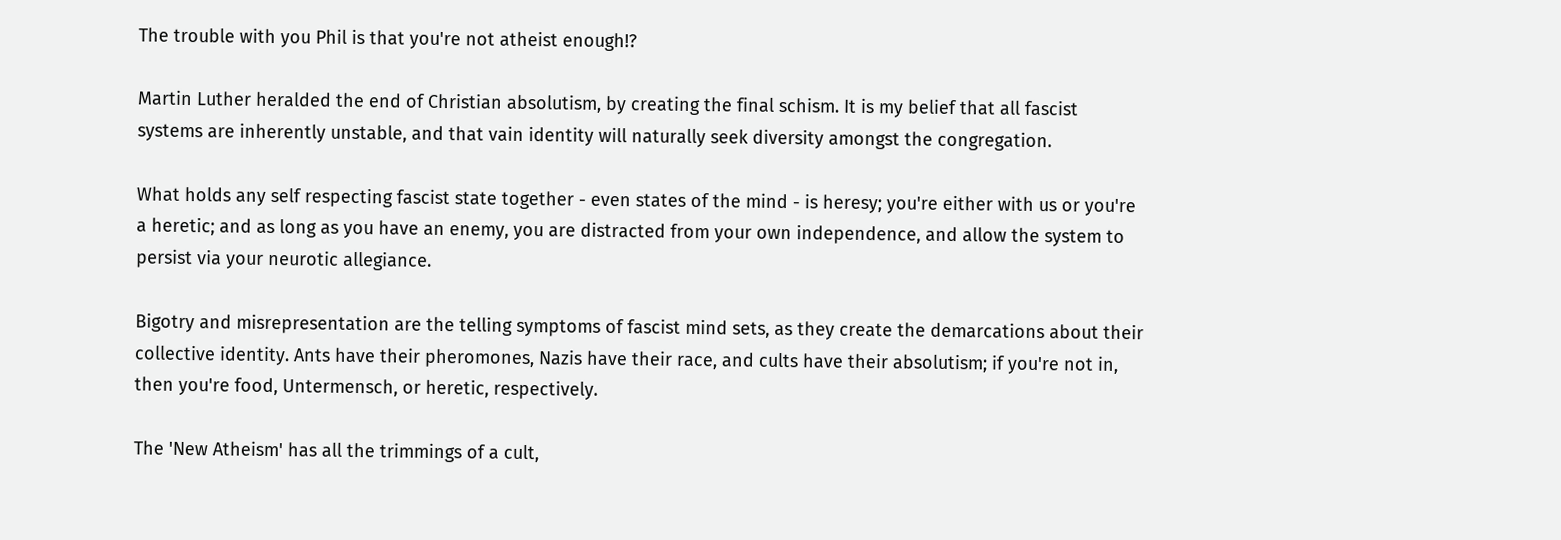The trouble with you Phil is that you're not atheist enough!?

Martin Luther heralded the end of Christian absolutism, by creating the final schism. It is my belief that all fascist systems are inherently unstable, and that vain identity will naturally seek diversity amongst the congregation.

What holds any self respecting fascist state together - even states of the mind - is heresy; you're either with us or you're a heretic; and as long as you have an enemy, you are distracted from your own independence, and allow the system to persist via your neurotic allegiance.

Bigotry and misrepresentation are the telling symptoms of fascist mind sets, as they create the demarcations about their collective identity. Ants have their pheromones, Nazis have their race, and cults have their absolutism; if you're not in, then you're food, Untermensch, or heretic, respectively.

The 'New Atheism' has all the trimmings of a cult,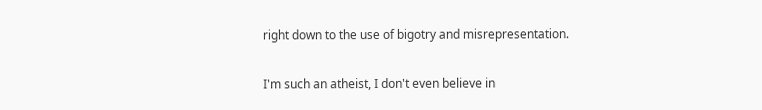right down to the use of bigotry and misrepresentation.

I'm such an atheist, I don't even believe in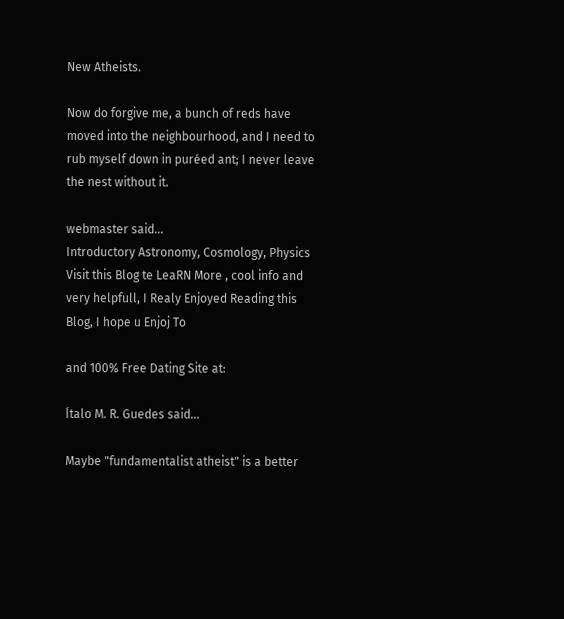New Atheists.

Now do forgive me, a bunch of reds have moved into the neighbourhood, and I need to rub myself down in puréed ant; I never leave the nest without it.

webmaster said...
Introductory Astronomy, Cosmology, Physics
Visit this Blog te LeaRN More , cool info and very helpfull, I Realy Enjoyed Reading this Blog, I hope u Enjoj To

and 100% Free Dating Site at:

Ítalo M. R. Guedes said...

Maybe "fundamentalist atheist" is a better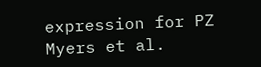expression for PZ Myers et al.